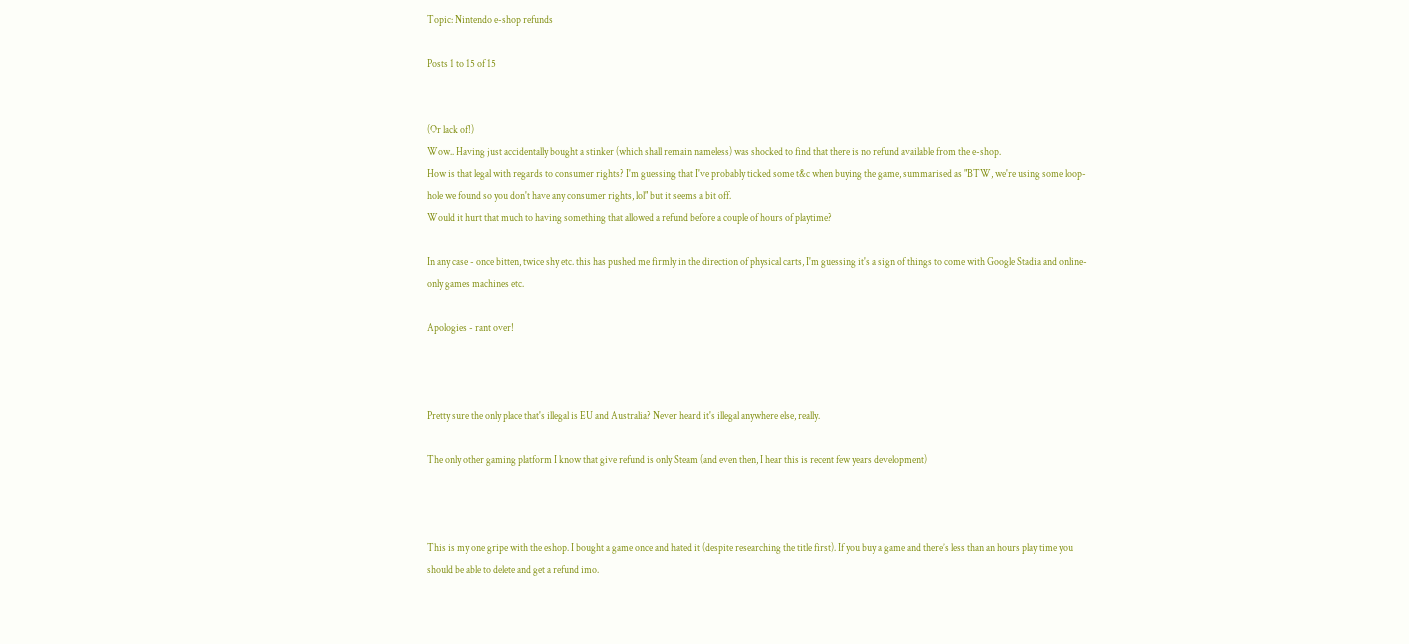Topic: Nintendo e-shop refunds

Posts 1 to 15 of 15


(Or lack of!)
Wow.. Having just accidentally bought a stinker (which shall remain nameless) was shocked to find that there is no refund available from the e-shop.
How is that legal with regards to consumer rights? I'm guessing that I've probably ticked some t&c when buying the game, summarised as "BTW, we're using some loop-hole we found so you don't have any consumer rights, lol" but it seems a bit off.
Would it hurt that much to having something that allowed a refund before a couple of hours of playtime?

In any case - once bitten, twice shy etc. this has pushed me firmly in the direction of physical carts, I'm guessing it's a sign of things to come with Google Stadia and online-only games machines etc.

Apologies - rant over!



Pretty sure the only place that's illegal is EU and Australia? Never heard it's illegal anywhere else, really.

The only other gaming platform I know that give refund is only Steam (and even then, I hear this is recent few years development)



This is my one gripe with the eshop. I bought a game once and hated it (despite researching the title first). If you buy a game and there’s less than an hours play time you should be able to delete and get a refund imo.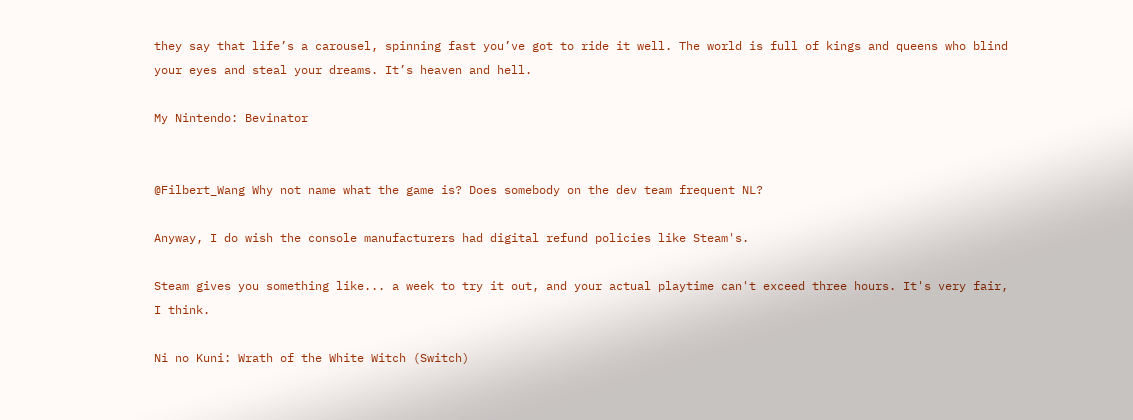they say that life’s a carousel, spinning fast you’ve got to ride it well. The world is full of kings and queens who blind your eyes and steal your dreams. It’s heaven and hell.

My Nintendo: Bevinator


@Filbert_Wang Why not name what the game is? Does somebody on the dev team frequent NL?

Anyway, I do wish the console manufacturers had digital refund policies like Steam's.

Steam gives you something like... a week to try it out, and your actual playtime can't exceed three hours. It's very fair, I think.

Ni no Kuni: Wrath of the White Witch (Switch)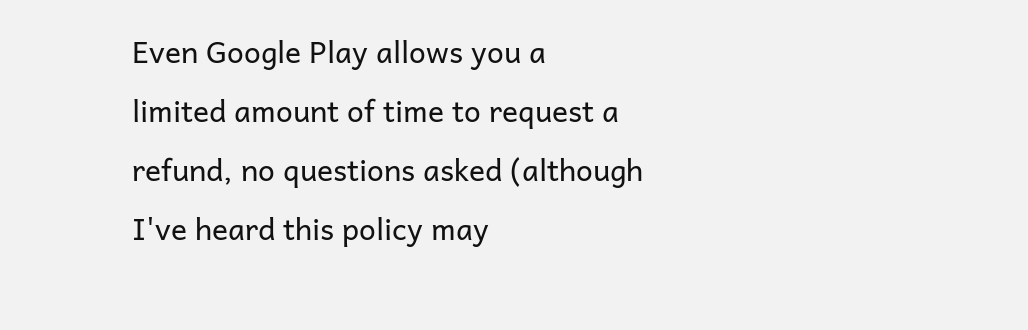Even Google Play allows you a limited amount of time to request a refund, no questions asked (although I've heard this policy may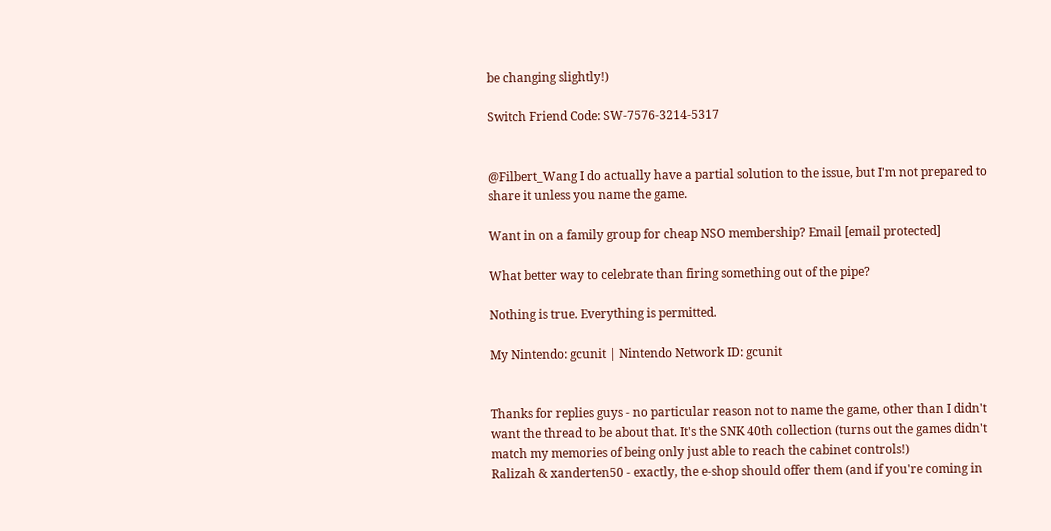be changing slightly!)

Switch Friend Code: SW-7576-3214-5317


@Filbert_Wang I do actually have a partial solution to the issue, but I'm not prepared to share it unless you name the game.

Want in on a family group for cheap NSO membership? Email [email protected]

What better way to celebrate than firing something out of the pipe?

Nothing is true. Everything is permitted.

My Nintendo: gcunit | Nintendo Network ID: gcunit


Thanks for replies guys - no particular reason not to name the game, other than I didn't want the thread to be about that. It's the SNK 40th collection (turns out the games didn't match my memories of being only just able to reach the cabinet controls!)
Ralizah & xanderten50 - exactly, the e-shop should offer them (and if you're coming in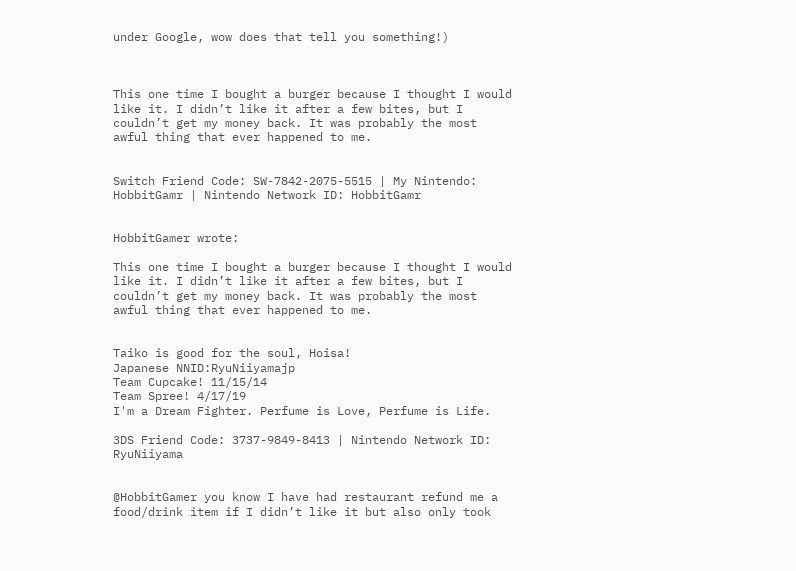under Google, wow does that tell you something!)



This one time I bought a burger because I thought I would like it. I didn’t like it after a few bites, but I couldn’t get my money back. It was probably the most awful thing that ever happened to me.


Switch Friend Code: SW-7842-2075-5515 | My Nintendo: HobbitGamr | Nintendo Network ID: HobbitGamr


HobbitGamer wrote:

This one time I bought a burger because I thought I would like it. I didn’t like it after a few bites, but I couldn’t get my money back. It was probably the most awful thing that ever happened to me.


Taiko is good for the soul, Hoisa!
Japanese NNID:RyuNiiyamajp
Team Cupcake! 11/15/14
Team Spree! 4/17/19
I'm a Dream Fighter. Perfume is Love, Perfume is Life.

3DS Friend Code: 3737-9849-8413 | Nintendo Network ID: RyuNiiyama


@HobbitGamer you know I have had restaurant refund me a food/drink item if I didn’t like it but also only took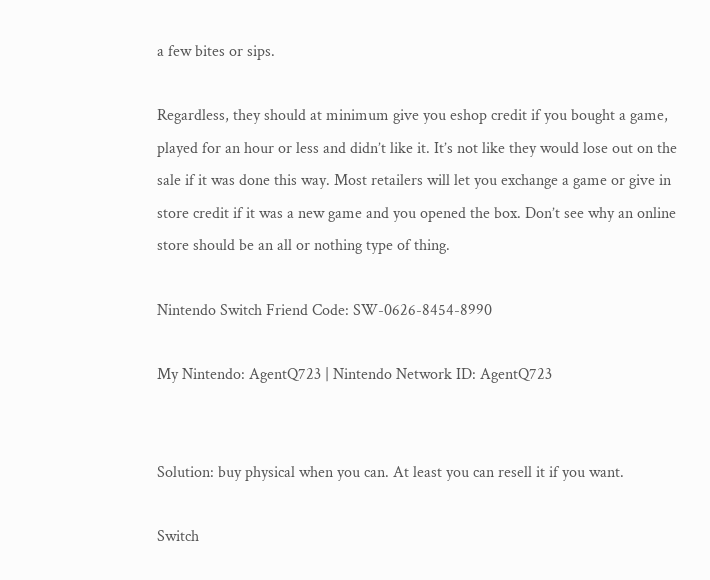a few bites or sips.

Regardless, they should at minimum give you eshop credit if you bought a game, played for an hour or less and didn’t like it. It’s not like they would lose out on the sale if it was done this way. Most retailers will let you exchange a game or give in store credit if it was a new game and you opened the box. Don’t see why an online store should be an all or nothing type of thing.

Nintendo Switch Friend Code: SW-0626-8454-8990

My Nintendo: AgentQ723 | Nintendo Network ID: AgentQ723


Solution: buy physical when you can. At least you can resell it if you want.

Switch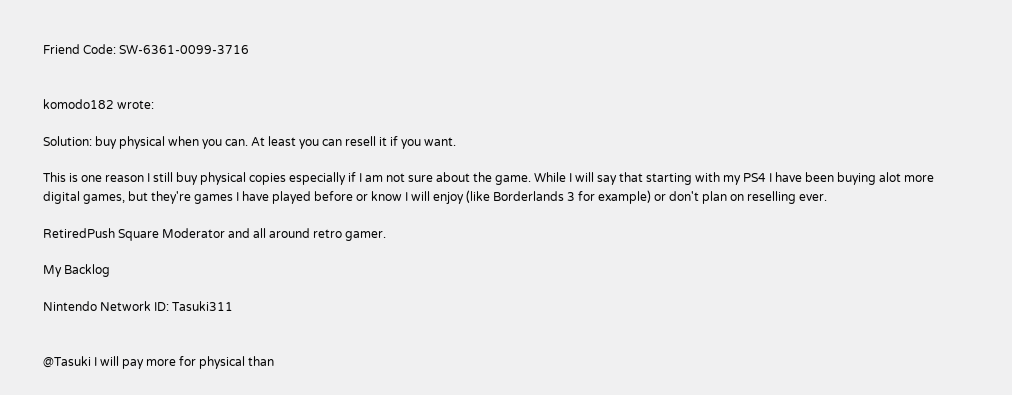Friend Code: SW-6361-0099-3716


komodo182 wrote:

Solution: buy physical when you can. At least you can resell it if you want.

This is one reason I still buy physical copies especially if I am not sure about the game. While I will say that starting with my PS4 I have been buying alot more digital games, but they're games I have played before or know I will enjoy (like Borderlands 3 for example) or don't plan on reselling ever.

RetiredPush Square Moderator and all around retro gamer.

My Backlog

Nintendo Network ID: Tasuki311


@Tasuki I will pay more for physical than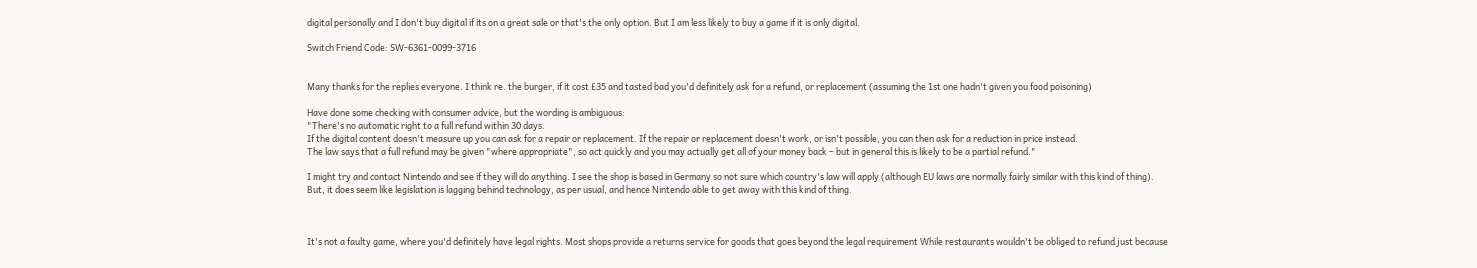digital personally and I don't buy digital if its on a great sale or that's the only option. But I am less likely to buy a game if it is only digital.

Switch Friend Code: SW-6361-0099-3716


Many thanks for the replies everyone. I think re. the burger, if it cost £35 and tasted bad you'd definitely ask for a refund, or replacement (assuming the 1st one hadn't given you food poisoning)

Have done some checking with consumer advice, but the wording is ambiguous:
"There's no automatic right to a full refund within 30 days.
If the digital content doesn't measure up you can ask for a repair or replacement. If the repair or replacement doesn't work, or isn't possible, you can then ask for a reduction in price instead.
The law says that a full refund may be given "where appropriate", so act quickly and you may actually get all of your money back – but in general this is likely to be a partial refund."

I might try and contact Nintendo and see if they will do anything. I see the shop is based in Germany so not sure which country's law will apply (although EU laws are normally fairly similar with this kind of thing).
But, it does seem like legislation is lagging behind technology, as per usual, and hence Nintendo able to get away with this kind of thing.



It's not a faulty game, where you'd definitely have legal rights. Most shops provide a returns service for goods that goes beyond the legal requirement While restaurants wouldn't be obliged to refund just because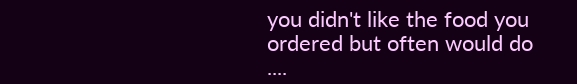you didn't like the food you ordered but often would do ....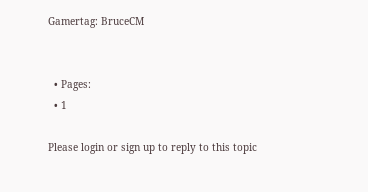Gamertag: BruceCM


  • Pages:
  • 1

Please login or sign up to reply to this topic